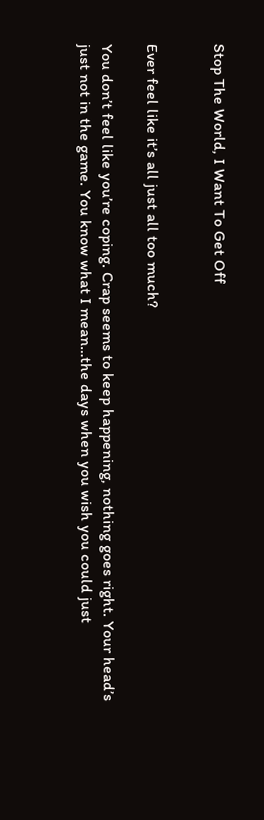Stop The World, I Want To Get Off


Ever feel like it’s all just all too much?

You don’t feel like you’re coping. Crap seems to keep happening, nothing goes right. Your head’s just not in the game. You know what I mean…the days when you wish you could just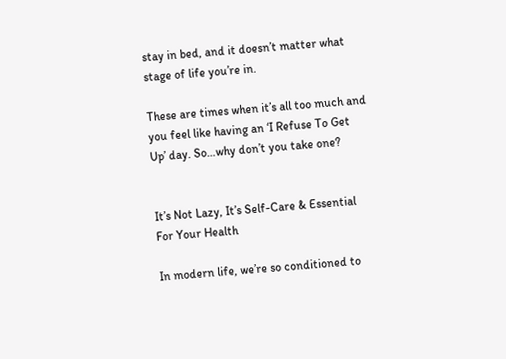stay in bed, and it doesn’t matter what stage of life you’re in.

These are times when it’s all too much and you feel like having an ‘I Refuse To Get Up’ day. So…why don’t you take one?


It’s Not Lazy, It’s Self-Care & Essential For Your Health

In modern life, we’re so conditioned to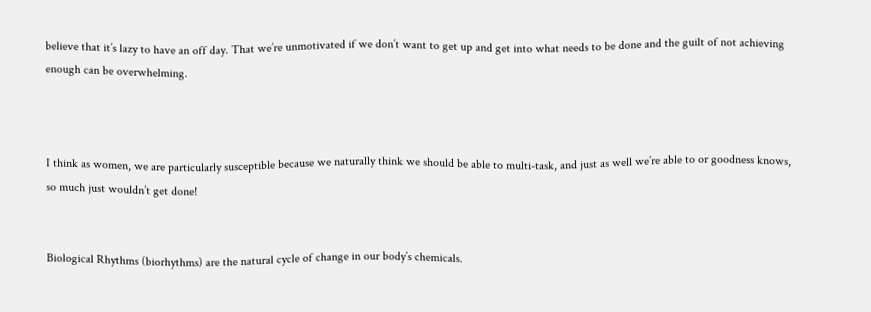believe that it’s lazy to have an off day. That we’re unmotivated if we don’t want to get up and get into what needs to be done and the guilt of not achieving enough can be overwhelming.



I think as women, we are particularly susceptible because we naturally think we should be able to multi-task, and just as well we’re able to or goodness knows, so much just wouldn’t get done!


Biological Rhythms (biorhythms) are the natural cycle of change in our body’s chemicals.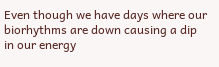Even though we have days where our biorhythms are down causing a dip in our energy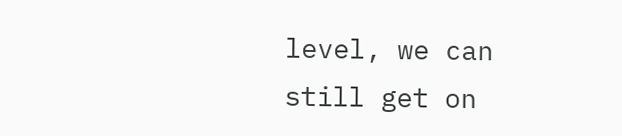level, we can still get on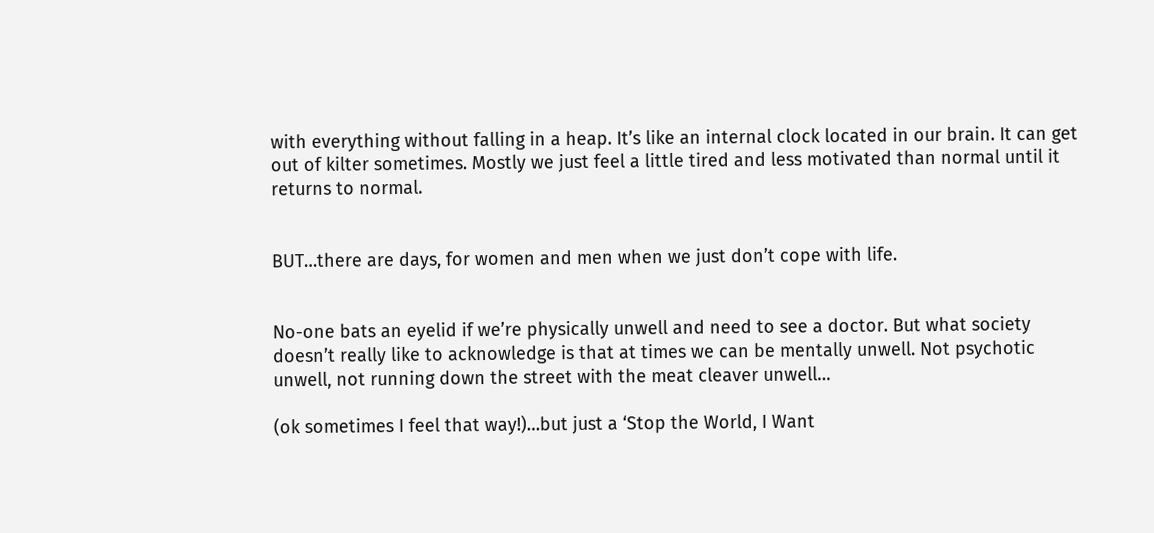with everything without falling in a heap. It’s like an internal clock located in our brain. It can get out of kilter sometimes. Mostly we just feel a little tired and less motivated than normal until it returns to normal.


BUT…there are days, for women and men when we just don’t cope with life.


No-one bats an eyelid if we’re physically unwell and need to see a doctor. But what society doesn’t really like to acknowledge is that at times we can be mentally unwell. Not psychotic unwell, not running down the street with the meat cleaver unwell…

(ok sometimes I feel that way!)…but just a ‘Stop the World, I Want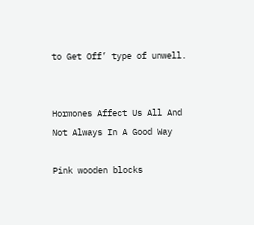to Get Off’ type of unwell.


Hormones Affect Us All And Not Always In A Good Way

Pink wooden blocks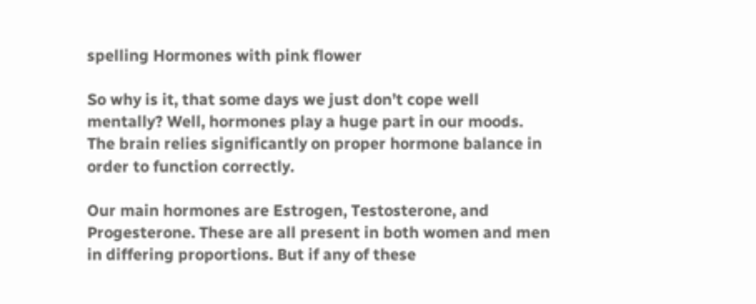spelling Hormones with pink flower

So why is it, that some days we just don’t cope well mentally? Well, hormones play a huge part in our moods. The brain relies significantly on proper hormone balance in order to function correctly.

Our main hormones are Estrogen, Testosterone, and Progesterone. These are all present in both women and men in differing proportions. But if any of these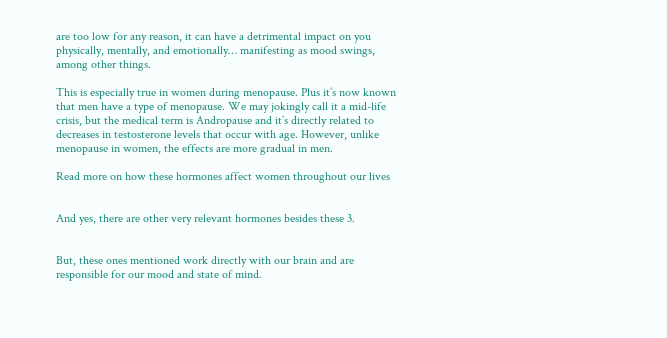are too low for any reason, it can have a detrimental impact on you physically, mentally, and emotionally… manifesting as mood swings, among other things.

This is especially true in women during menopause. Plus it’s now known that men have a type of menopause. We may jokingly call it a mid-life crisis, but the medical term is Andropause and it’s directly related to decreases in testosterone levels that occur with age. However, unlike menopause in women, the effects are more gradual in men.

Read more on how these hormones affect women throughout our lives


And yes, there are other very relevant hormones besides these 3.


But, these ones mentioned work directly with our brain and are responsible for our mood and state of mind.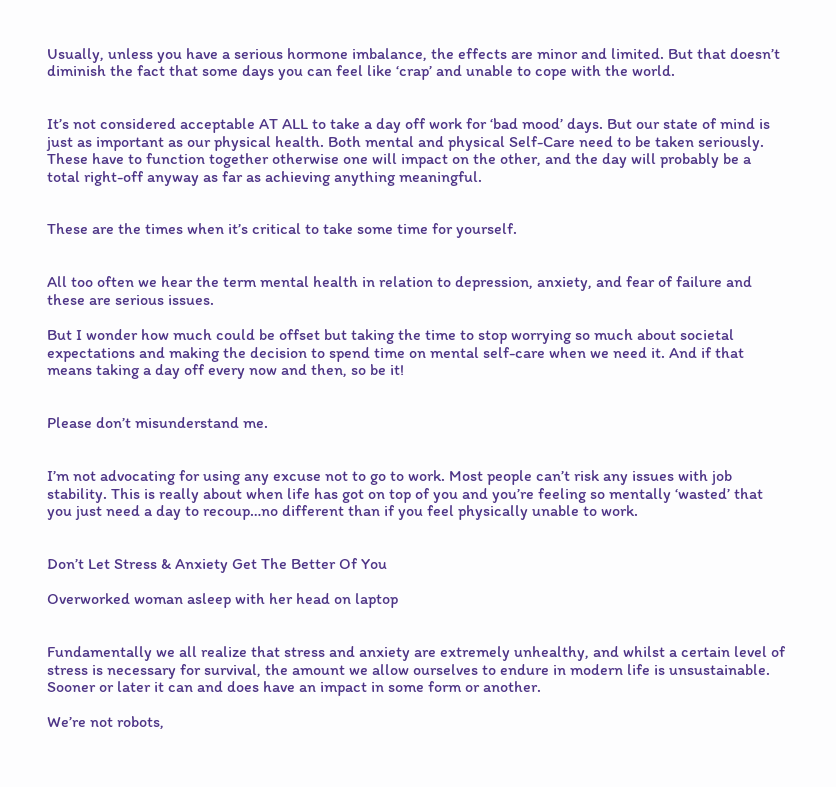Usually, unless you have a serious hormone imbalance, the effects are minor and limited. But that doesn’t diminish the fact that some days you can feel like ‘crap’ and unable to cope with the world.


It’s not considered acceptable AT ALL to take a day off work for ‘bad mood’ days. But our state of mind is just as important as our physical health. Both mental and physical Self-Care need to be taken seriously. These have to function together otherwise one will impact on the other, and the day will probably be a total right-off anyway as far as achieving anything meaningful.


These are the times when it’s critical to take some time for yourself.


All too often we hear the term mental health in relation to depression, anxiety, and fear of failure and these are serious issues.

But I wonder how much could be offset but taking the time to stop worrying so much about societal expectations and making the decision to spend time on mental self-care when we need it. And if that means taking a day off every now and then, so be it!


Please don’t misunderstand me.


I’m not advocating for using any excuse not to go to work. Most people can’t risk any issues with job stability. This is really about when life has got on top of you and you’re feeling so mentally ‘wasted’ that you just need a day to recoup…no different than if you feel physically unable to work.


Don’t Let Stress & Anxiety Get The Better Of You

Overworked woman asleep with her head on laptop


Fundamentally we all realize that stress and anxiety are extremely unhealthy, and whilst a certain level of stress is necessary for survival, the amount we allow ourselves to endure in modern life is unsustainable. Sooner or later it can and does have an impact in some form or another.

We’re not robots,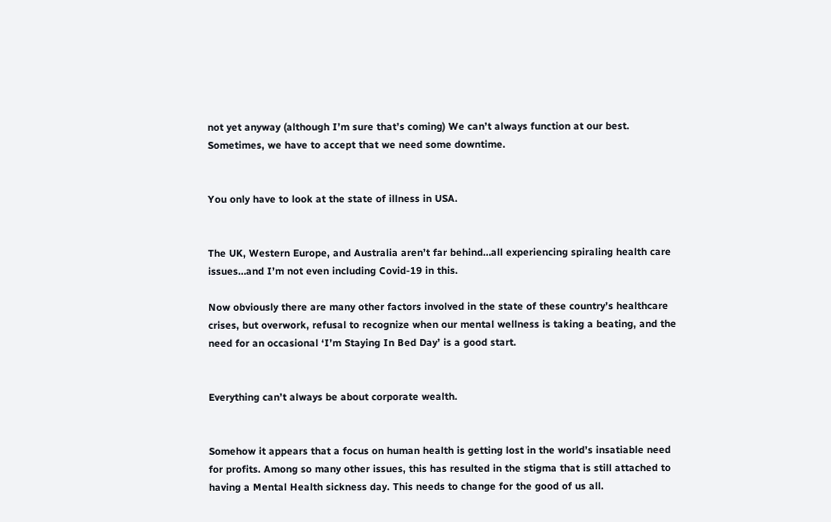not yet anyway (although I’m sure that’s coming) We can’t always function at our best. Sometimes, we have to accept that we need some downtime.


You only have to look at the state of illness in USA.


The UK, Western Europe, and Australia aren’t far behind…all experiencing spiraling health care issues…and I’m not even including Covid-19 in this.

Now obviously there are many other factors involved in the state of these country’s healthcare crises, but overwork, refusal to recognize when our mental wellness is taking a beating, and the need for an occasional ‘I’m Staying In Bed Day’ is a good start.


Everything can’t always be about corporate wealth.


Somehow it appears that a focus on human health is getting lost in the world’s insatiable need for profits. Among so many other issues, this has resulted in the stigma that is still attached to having a Mental Health sickness day. This needs to change for the good of us all.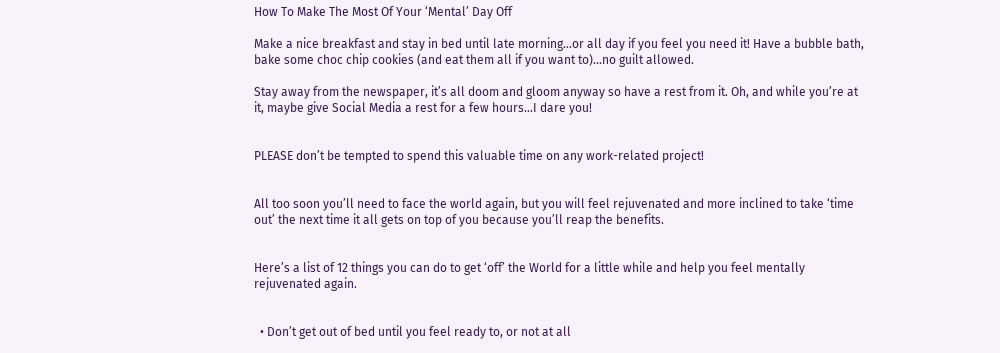How To Make The Most Of Your ‘Mental’ Day Off

Make a nice breakfast and stay in bed until late morning…or all day if you feel you need it! Have a bubble bath, bake some choc chip cookies (and eat them all if you want to)…no guilt allowed.

Stay away from the newspaper, it’s all doom and gloom anyway so have a rest from it. Oh, and while you’re at it, maybe give Social Media a rest for a few hours…I dare you!


PLEASE don’t be tempted to spend this valuable time on any work-related project!


All too soon you’ll need to face the world again, but you will feel rejuvenated and more inclined to take ‘time out’ the next time it all gets on top of you because you’ll reap the benefits.


Here’s a list of 12 things you can do to get ‘off’ the World for a little while and help you feel mentally rejuvenated again.


  • Don’t get out of bed until you feel ready to, or not at all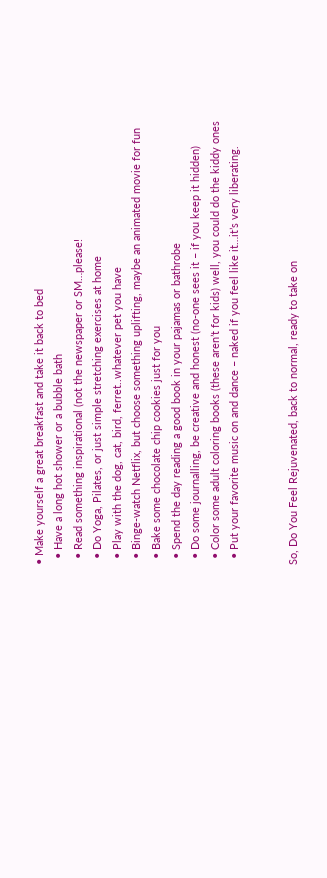• Make yourself a great breakfast and take it back to bed
  • Have a long hot shower or a bubble bath
  • Read something inspirational (not the newspaper or SM…please!
  • Do Yoga, Pilates, or just simple stretching exercises at home
  • Play with the dog, cat, bird, ferret..whatever pet you have
  • Binge-watch Netflix, but choose something uplifting, maybe an animated movie for fun
  • Bake some chocolate chip cookies just for you
  • Spend the day reading a good book in your pajamas or bathrobe
  • Do some journalling, be creative and honest (no-one sees it – if you keep it hidden)
  • Color some adult coloring books (these aren’t for kids) well, you could do the kiddy ones
  • Put your favorite music on and dance – naked if you feel like it…it’s very liberating.


So, Do You Feel Rejuvenated, back to normal, ready to take on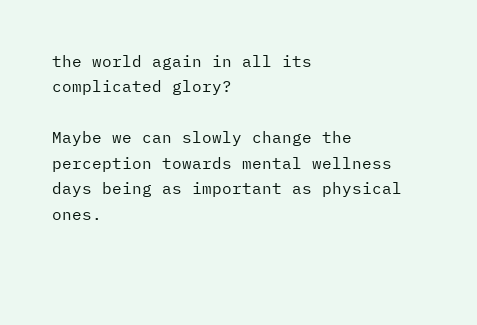the world again in all its complicated glory?

Maybe we can slowly change the perception towards mental wellness days being as important as physical ones.